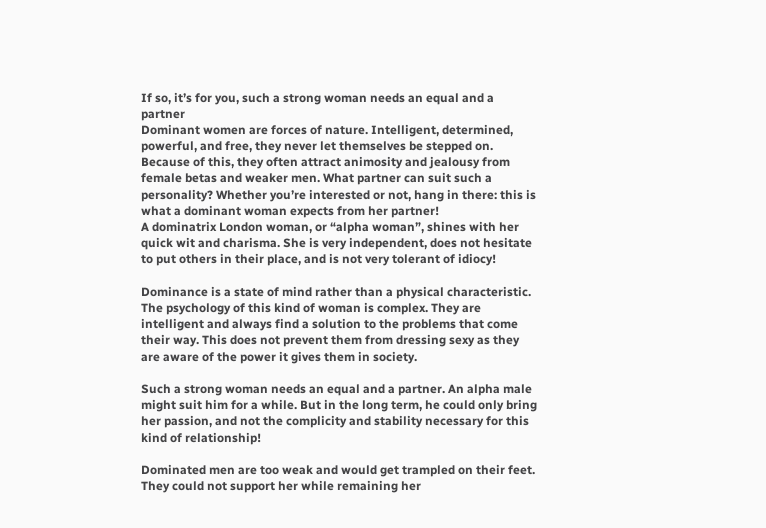If so, it’s for you, such a strong woman needs an equal and a partner
Dominant women are forces of nature. Intelligent, determined, powerful, and free, they never let themselves be stepped on. Because of this, they often attract animosity and jealousy from female betas and weaker men. What partner can suit such a personality? Whether you’re interested or not, hang in there: this is what a dominant woman expects from her partner!
A dominatrix London woman, or “alpha woman”, shines with her quick wit and charisma. She is very independent, does not hesitate to put others in their place, and is not very tolerant of idiocy!

Dominance is a state of mind rather than a physical characteristic. The psychology of this kind of woman is complex. They are intelligent and always find a solution to the problems that come their way. This does not prevent them from dressing sexy as they are aware of the power it gives them in society.

Such a strong woman needs an equal and a partner. An alpha male might suit him for a while. But in the long term, he could only bring her passion, and not the complicity and stability necessary for this kind of relationship!

Dominated men are too weak and would get trampled on their feet. They could not support her while remaining her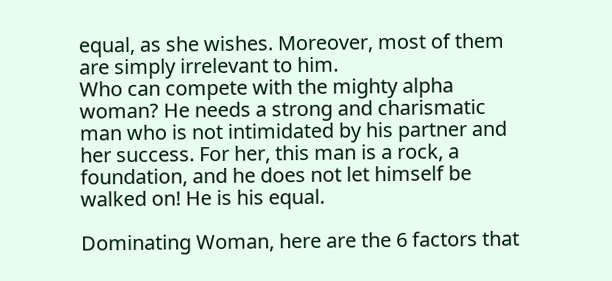equal, as she wishes. Moreover, most of them are simply irrelevant to him.
Who can compete with the mighty alpha woman? He needs a strong and charismatic man who is not intimidated by his partner and her success. For her, this man is a rock, a foundation, and he does not let himself be walked on! He is his equal.

Dominating Woman, here are the 6 factors that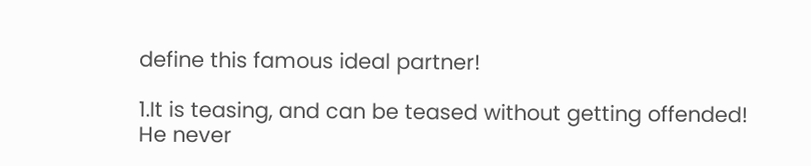define this famous ideal partner!

1.It is teasing, and can be teased without getting offended!
He never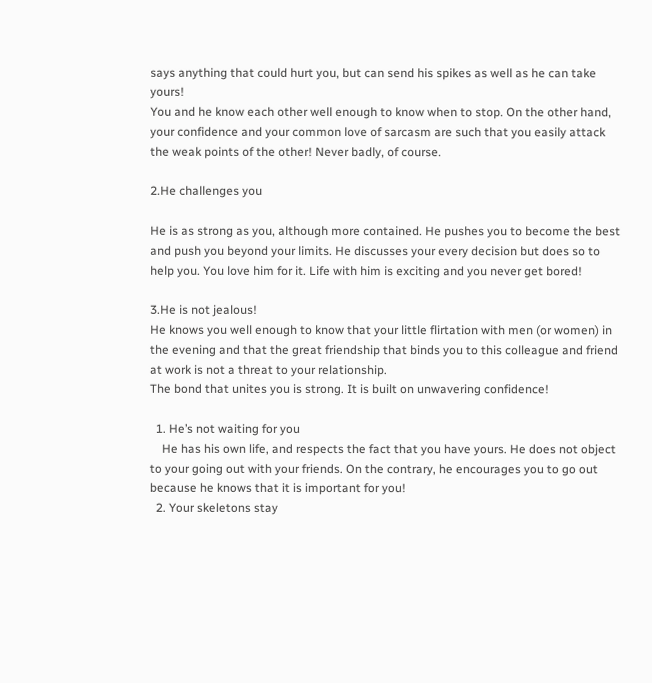says anything that could hurt you, but can send his spikes as well as he can take yours!
You and he know each other well enough to know when to stop. On the other hand, your confidence and your common love of sarcasm are such that you easily attack the weak points of the other! Never badly, of course.

2.He challenges you

He is as strong as you, although more contained. He pushes you to become the best and push you beyond your limits. He discusses your every decision but does so to help you. You love him for it. Life with him is exciting and you never get bored!

3.He is not jealous!
He knows you well enough to know that your little flirtation with men (or women) in the evening and that the great friendship that binds you to this colleague and friend at work is not a threat to your relationship.
The bond that unites you is strong. It is built on unwavering confidence!

  1. He’s not waiting for you
    He has his own life, and respects the fact that you have yours. He does not object to your going out with your friends. On the contrary, he encourages you to go out because he knows that it is important for you!
  2. Your skeletons stay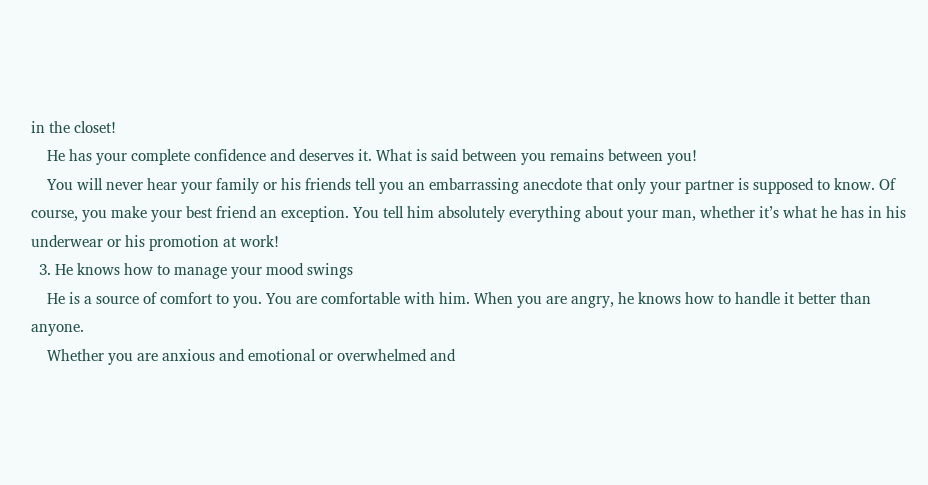in the closet!
    He has your complete confidence and deserves it. What is said between you remains between you!
    You will never hear your family or his friends tell you an embarrassing anecdote that only your partner is supposed to know. Of course, you make your best friend an exception. You tell him absolutely everything about your man, whether it’s what he has in his underwear or his promotion at work!
  3. He knows how to manage your mood swings
    He is a source of comfort to you. You are comfortable with him. When you are angry, he knows how to handle it better than anyone.
    Whether you are anxious and emotional or overwhelmed and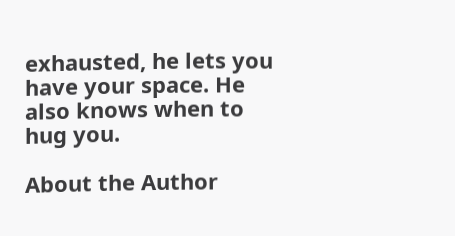exhausted, he lets you have your space. He also knows when to hug you.

About the Author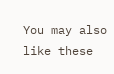You may also like these